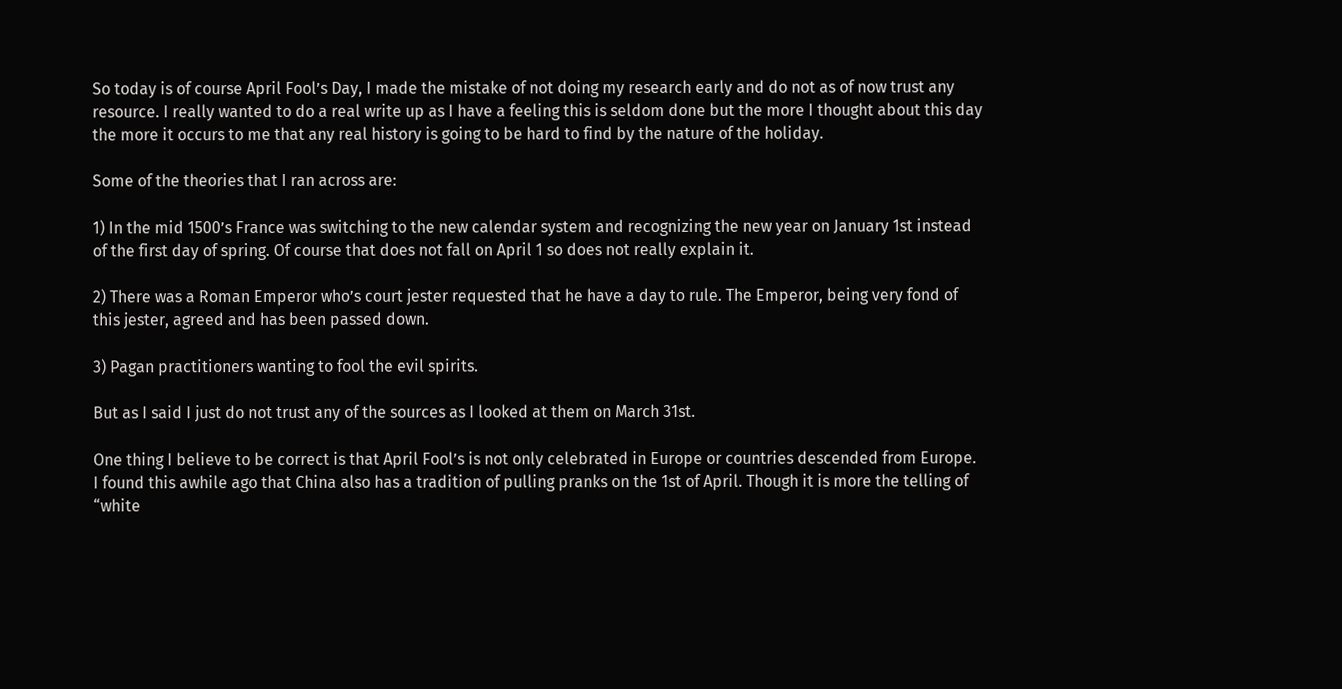So today is of course April Fool’s Day, I made the mistake of not doing my research early and do not as of now trust any resource. I really wanted to do a real write up as I have a feeling this is seldom done but the more I thought about this day the more it occurs to me that any real history is going to be hard to find by the nature of the holiday.

Some of the theories that I ran across are:

1) In the mid 1500’s France was switching to the new calendar system and recognizing the new year on January 1st instead of the first day of spring. Of course that does not fall on April 1 so does not really explain it.

2) There was a Roman Emperor who’s court jester requested that he have a day to rule. The Emperor, being very fond of this jester, agreed and has been passed down.

3) Pagan practitioners wanting to fool the evil spirits.

But as I said I just do not trust any of the sources as I looked at them on March 31st.

One thing I believe to be correct is that April Fool’s is not only celebrated in Europe or countries descended from Europe. I found this awhile ago that China also has a tradition of pulling pranks on the 1st of April. Though it is more the telling of “white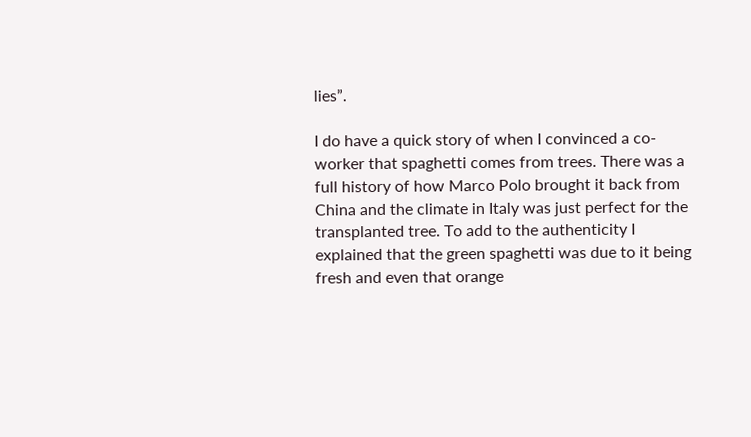lies”.

I do have a quick story of when I convinced a co-worker that spaghetti comes from trees. There was a full history of how Marco Polo brought it back from China and the climate in Italy was just perfect for the transplanted tree. To add to the authenticity I explained that the green spaghetti was due to it being fresh and even that orange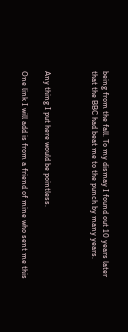being from the fall. To my dismay I found out 10 years later that the BBC had beat me to the punch by many years.



Any thing I put here would be pointless.

One link I will add is from a friend of mine who sent me this